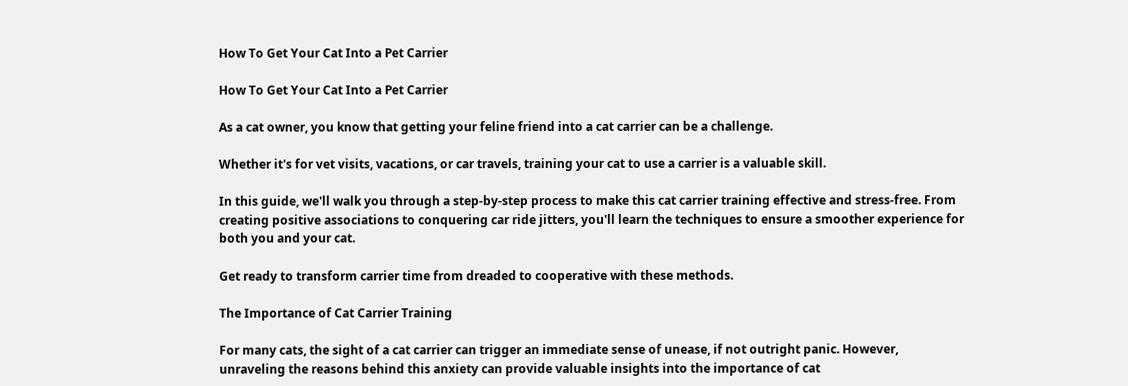How To Get Your Cat Into a Pet Carrier

How To Get Your Cat Into a Pet Carrier

As a cat owner, you know that getting your feline friend into a cat carrier can be a challenge.

Whether it's for vet visits, vacations, or car travels, training your cat to use a carrier is a valuable skill.

In this guide, we'll walk you through a step-by-step process to make this cat carrier training effective and stress-free. From creating positive associations to conquering car ride jitters, you'll learn the techniques to ensure a smoother experience for both you and your cat.

Get ready to transform carrier time from dreaded to cooperative with these methods.

The Importance of Cat Carrier Training

For many cats, the sight of a cat carrier can trigger an immediate sense of unease, if not outright panic. However, unraveling the reasons behind this anxiety can provide valuable insights into the importance of cat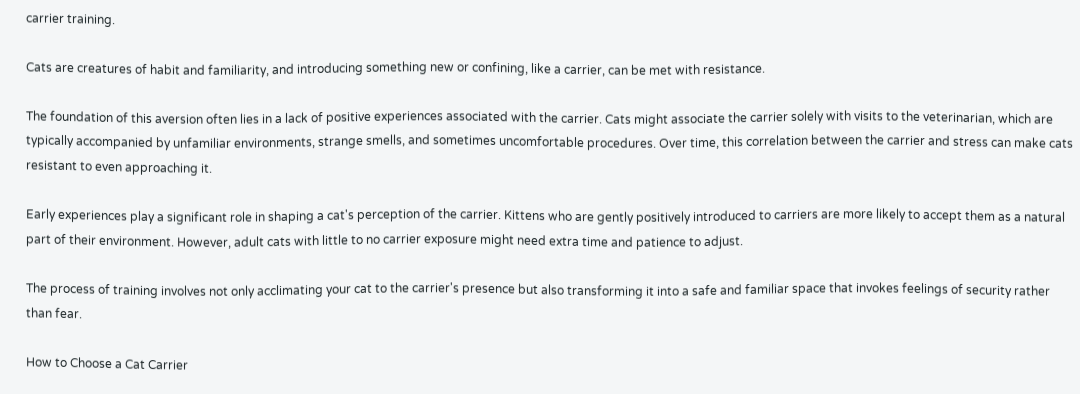carrier training.

Cats are creatures of habit and familiarity, and introducing something new or confining, like a carrier, can be met with resistance.

The foundation of this aversion often lies in a lack of positive experiences associated with the carrier. Cats might associate the carrier solely with visits to the veterinarian, which are typically accompanied by unfamiliar environments, strange smells, and sometimes uncomfortable procedures. Over time, this correlation between the carrier and stress can make cats resistant to even approaching it.

Early experiences play a significant role in shaping a cat's perception of the carrier. Kittens who are gently positively introduced to carriers are more likely to accept them as a natural part of their environment. However, adult cats with little to no carrier exposure might need extra time and patience to adjust.

The process of training involves not only acclimating your cat to the carrier's presence but also transforming it into a safe and familiar space that invokes feelings of security rather than fear.

How to Choose a Cat Carrier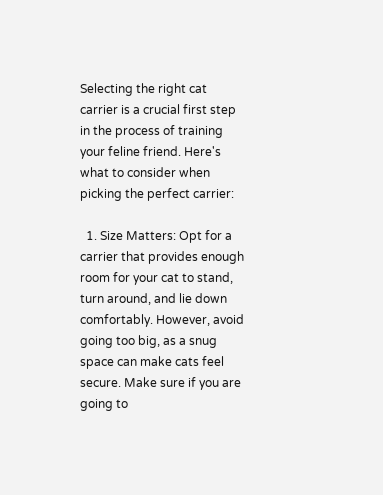Selecting the right cat carrier is a crucial first step in the process of training your feline friend. Here's what to consider when picking the perfect carrier:

  1. Size Matters: Opt for a carrier that provides enough room for your cat to stand, turn around, and lie down comfortably. However, avoid going too big, as a snug space can make cats feel secure. Make sure if you are going to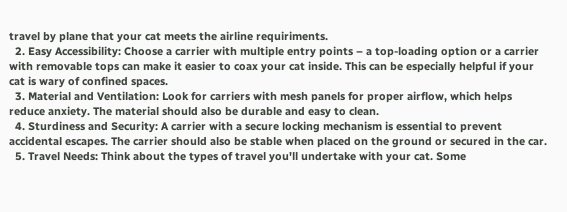travel by plane that your cat meets the airline requiriments.
  2. Easy Accessibility: Choose a carrier with multiple entry points – a top-loading option or a carrier with removable tops can make it easier to coax your cat inside. This can be especially helpful if your cat is wary of confined spaces.
  3. Material and Ventilation: Look for carriers with mesh panels for proper airflow, which helps reduce anxiety. The material should also be durable and easy to clean.
  4. Sturdiness and Security: A carrier with a secure locking mechanism is essential to prevent accidental escapes. The carrier should also be stable when placed on the ground or secured in the car.
  5. Travel Needs: Think about the types of travel you'll undertake with your cat. Some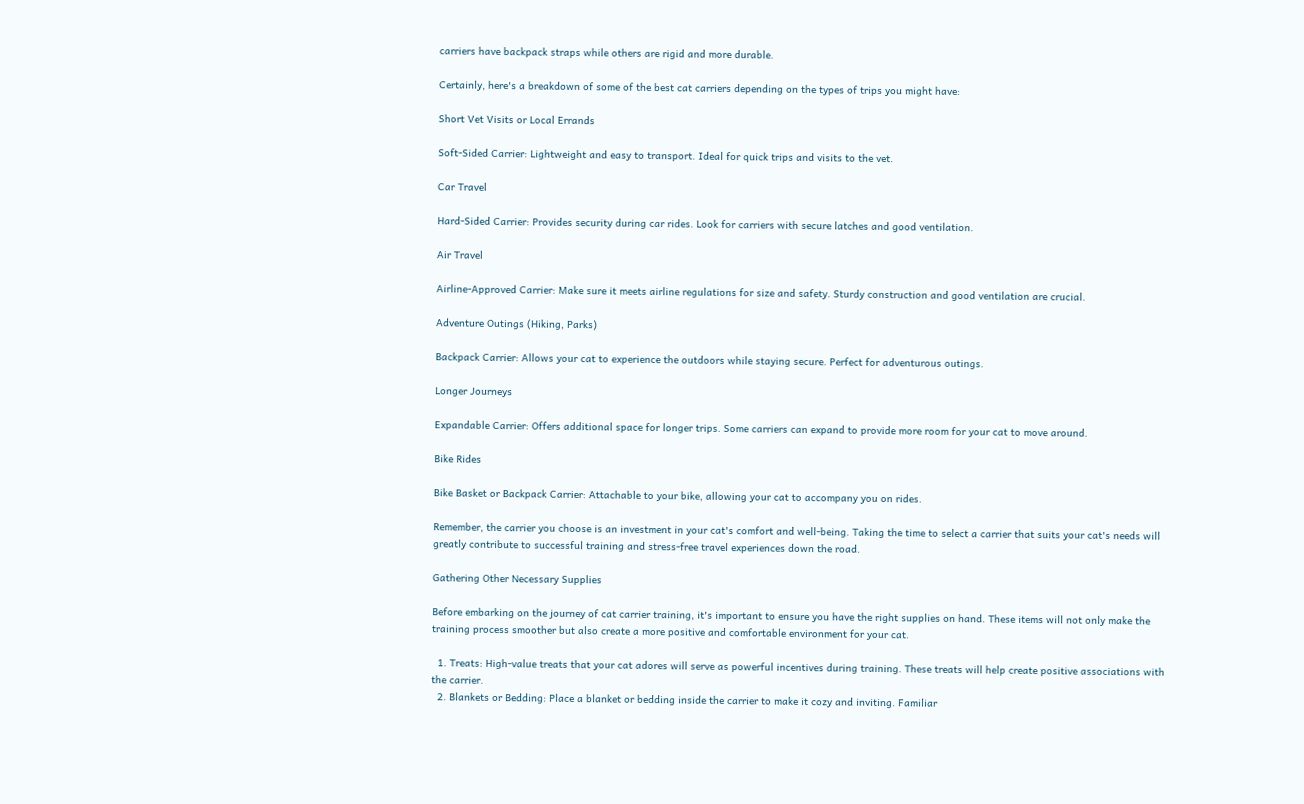carriers have backpack straps while others are rigid and more durable.

Certainly, here's a breakdown of some of the best cat carriers depending on the types of trips you might have:

Short Vet Visits or Local Errands

Soft-Sided Carrier: Lightweight and easy to transport. Ideal for quick trips and visits to the vet.

Car Travel

Hard-Sided Carrier: Provides security during car rides. Look for carriers with secure latches and good ventilation.

Air Travel

Airline-Approved Carrier: Make sure it meets airline regulations for size and safety. Sturdy construction and good ventilation are crucial.

Adventure Outings (Hiking, Parks)

Backpack Carrier: Allows your cat to experience the outdoors while staying secure. Perfect for adventurous outings.

Longer Journeys

Expandable Carrier: Offers additional space for longer trips. Some carriers can expand to provide more room for your cat to move around.

Bike Rides

Bike Basket or Backpack Carrier: Attachable to your bike, allowing your cat to accompany you on rides.

Remember, the carrier you choose is an investment in your cat's comfort and well-being. Taking the time to select a carrier that suits your cat's needs will greatly contribute to successful training and stress-free travel experiences down the road.

Gathering Other Necessary Supplies

Before embarking on the journey of cat carrier training, it's important to ensure you have the right supplies on hand. These items will not only make the training process smoother but also create a more positive and comfortable environment for your cat.

  1. Treats: High-value treats that your cat adores will serve as powerful incentives during training. These treats will help create positive associations with the carrier.
  2. Blankets or Bedding: Place a blanket or bedding inside the carrier to make it cozy and inviting. Familiar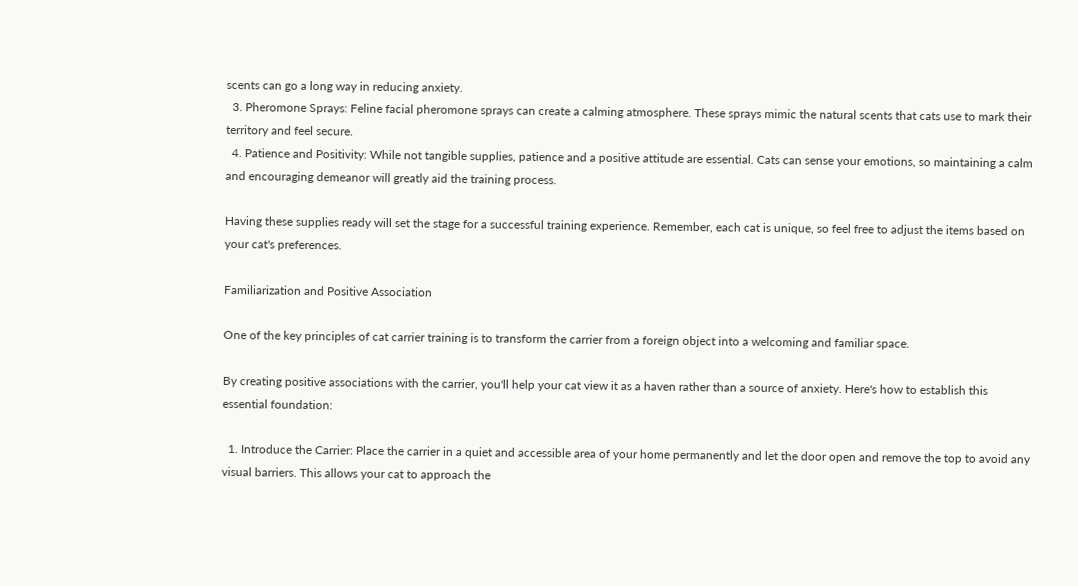scents can go a long way in reducing anxiety.
  3. Pheromone Sprays: Feline facial pheromone sprays can create a calming atmosphere. These sprays mimic the natural scents that cats use to mark their territory and feel secure.
  4. Patience and Positivity: While not tangible supplies, patience and a positive attitude are essential. Cats can sense your emotions, so maintaining a calm and encouraging demeanor will greatly aid the training process.

Having these supplies ready will set the stage for a successful training experience. Remember, each cat is unique, so feel free to adjust the items based on your cat's preferences.

Familiarization and Positive Association

One of the key principles of cat carrier training is to transform the carrier from a foreign object into a welcoming and familiar space.

By creating positive associations with the carrier, you'll help your cat view it as a haven rather than a source of anxiety. Here's how to establish this essential foundation:

  1. Introduce the Carrier: Place the carrier in a quiet and accessible area of your home permanently and let the door open and remove the top to avoid any visual barriers. This allows your cat to approach the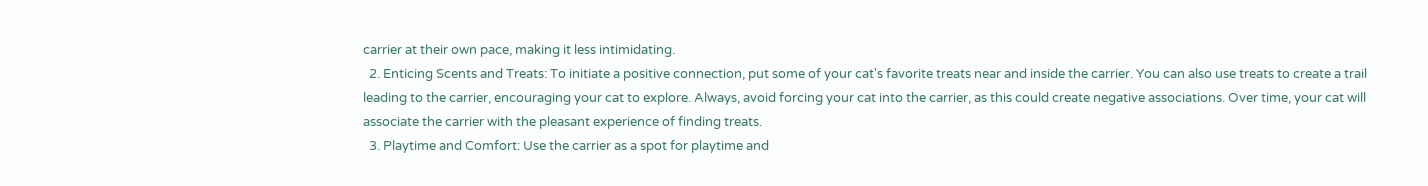carrier at their own pace, making it less intimidating.
  2. Enticing Scents and Treats: To initiate a positive connection, put some of your cat's favorite treats near and inside the carrier. You can also use treats to create a trail leading to the carrier, encouraging your cat to explore. Always, avoid forcing your cat into the carrier, as this could create negative associations. Over time, your cat will associate the carrier with the pleasant experience of finding treats.
  3. Playtime and Comfort: Use the carrier as a spot for playtime and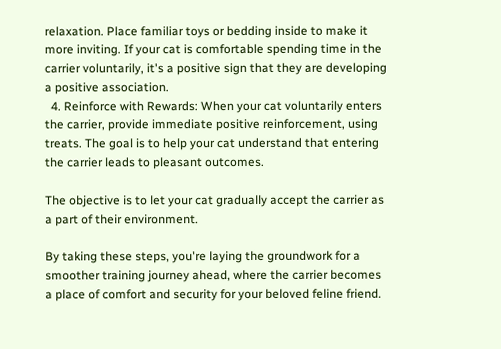relaxation. Place familiar toys or bedding inside to make it more inviting. If your cat is comfortable spending time in the carrier voluntarily, it's a positive sign that they are developing a positive association.
  4. Reinforce with Rewards: When your cat voluntarily enters the carrier, provide immediate positive reinforcement, using treats. The goal is to help your cat understand that entering the carrier leads to pleasant outcomes.

The objective is to let your cat gradually accept the carrier as a part of their environment.

By taking these steps, you're laying the groundwork for a smoother training journey ahead, where the carrier becomes a place of comfort and security for your beloved feline friend.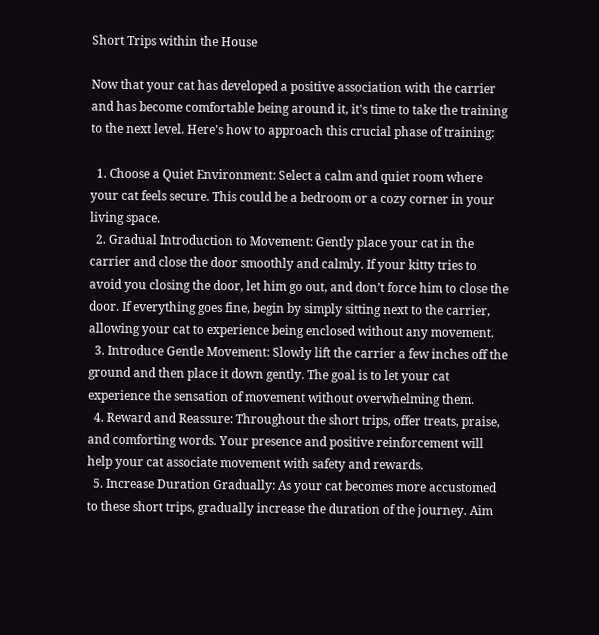Short Trips within the House

Now that your cat has developed a positive association with the carrier and has become comfortable being around it, it's time to take the training to the next level. Here's how to approach this crucial phase of training:

  1. Choose a Quiet Environment: Select a calm and quiet room where your cat feels secure. This could be a bedroom or a cozy corner in your living space.
  2. Gradual Introduction to Movement: Gently place your cat in the carrier and close the door smoothly and calmly. If your kitty tries to avoid you closing the door, let him go out, and don’t force him to close the door. If everything goes fine, begin by simply sitting next to the carrier, allowing your cat to experience being enclosed without any movement.
  3. Introduce Gentle Movement: Slowly lift the carrier a few inches off the ground and then place it down gently. The goal is to let your cat experience the sensation of movement without overwhelming them.
  4. Reward and Reassure: Throughout the short trips, offer treats, praise, and comforting words. Your presence and positive reinforcement will help your cat associate movement with safety and rewards.
  5. Increase Duration Gradually: As your cat becomes more accustomed to these short trips, gradually increase the duration of the journey. Aim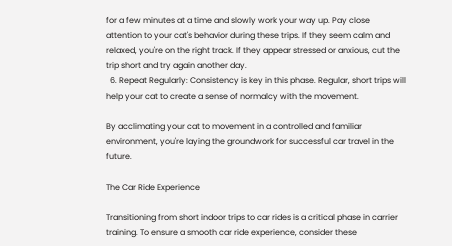for a few minutes at a time and slowly work your way up. Pay close attention to your cat's behavior during these trips. If they seem calm and relaxed, you're on the right track. If they appear stressed or anxious, cut the trip short and try again another day.
  6. Repeat Regularly: Consistency is key in this phase. Regular, short trips will help your cat to create a sense of normalcy with the movement.

By acclimating your cat to movement in a controlled and familiar environment, you're laying the groundwork for successful car travel in the future.

The Car Ride Experience

Transitioning from short indoor trips to car rides is a critical phase in carrier training. To ensure a smooth car ride experience, consider these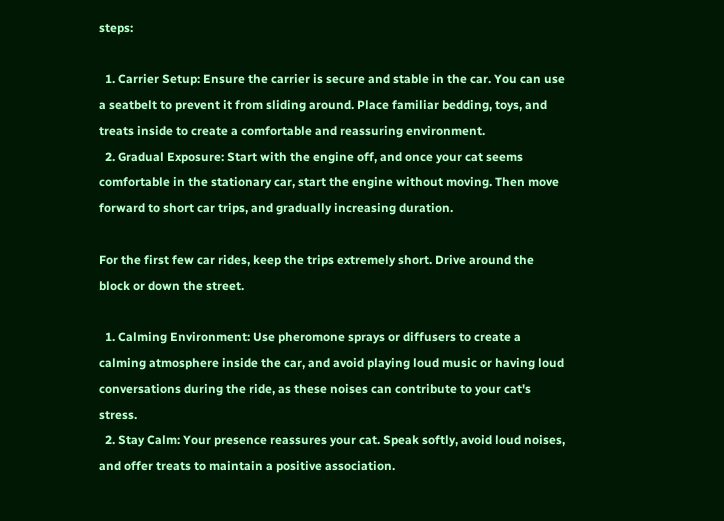steps:

  1. Carrier Setup: Ensure the carrier is secure and stable in the car. You can use a seatbelt to prevent it from sliding around. Place familiar bedding, toys, and treats inside to create a comfortable and reassuring environment.
  2. Gradual Exposure: Start with the engine off, and once your cat seems comfortable in the stationary car, start the engine without moving. Then move forward to short car trips, and gradually increasing duration.

For the first few car rides, keep the trips extremely short. Drive around the block or down the street.

  1. Calming Environment: Use pheromone sprays or diffusers to create a calming atmosphere inside the car, and avoid playing loud music or having loud conversations during the ride, as these noises can contribute to your cat's stress.
  2. Stay Calm: Your presence reassures your cat. Speak softly, avoid loud noises, and offer treats to maintain a positive association.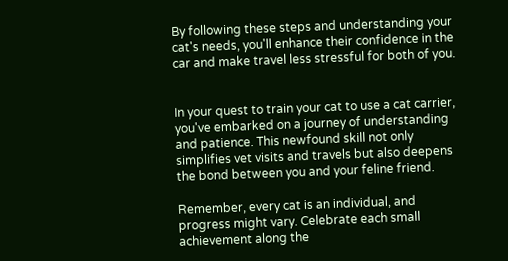By following these steps and understanding your cat's needs, you'll enhance their confidence in the car and make travel less stressful for both of you.


In your quest to train your cat to use a cat carrier, you've embarked on a journey of understanding and patience. This newfound skill not only simplifies vet visits and travels but also deepens the bond between you and your feline friend.

Remember, every cat is an individual, and progress might vary. Celebrate each small achievement along the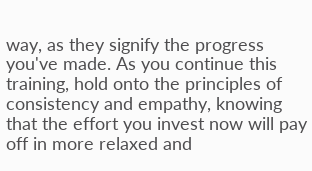way, as they signify the progress you've made. As you continue this training, hold onto the principles of consistency and empathy, knowing that the effort you invest now will pay off in more relaxed and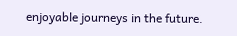enjoyable journeys in the future.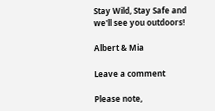Stay Wild, Stay Safe and we'll see you outdoors!

Albert & Mia

Leave a comment

Please note,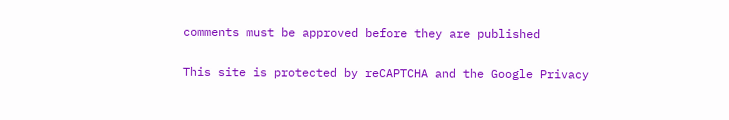comments must be approved before they are published

This site is protected by reCAPTCHA and the Google Privacy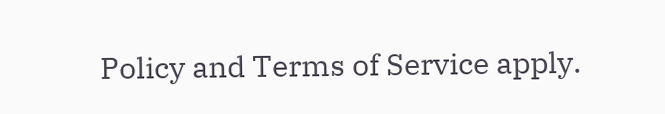Policy and Terms of Service apply.